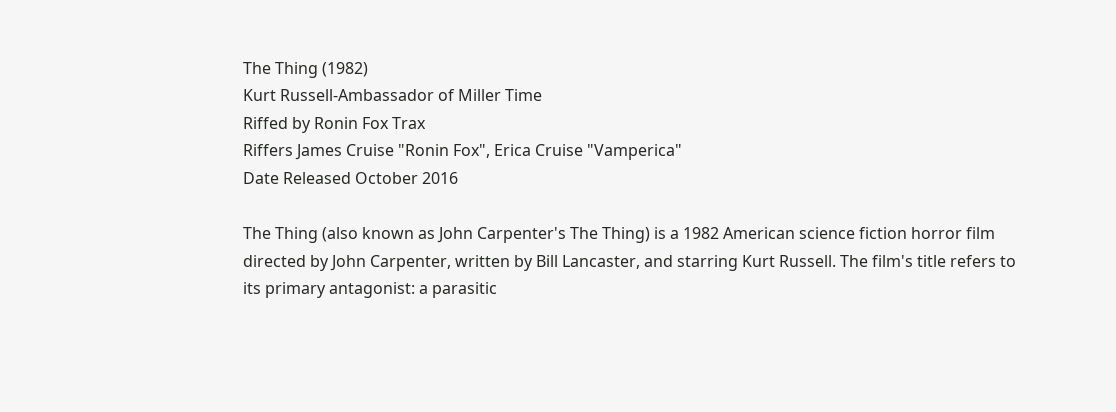The Thing (1982)
Kurt Russell-Ambassador of Miller Time
Riffed by Ronin Fox Trax
Riffers James Cruise "Ronin Fox", Erica Cruise "Vamperica"
Date Released October 2016

The Thing (also known as John Carpenter's The Thing) is a 1982 American science fiction horror film directed by John Carpenter, written by Bill Lancaster, and starring Kurt Russell. The film's title refers to its primary antagonist: a parasitic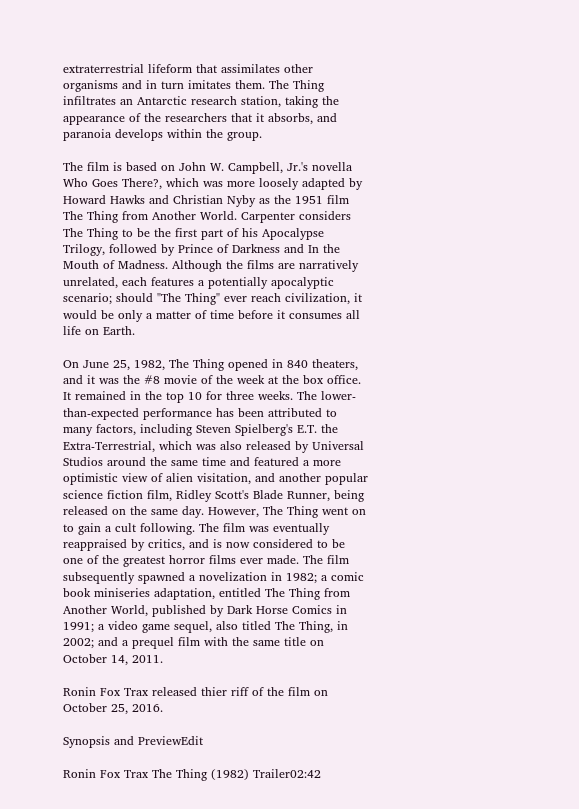extraterrestrial lifeform that assimilates other organisms and in turn imitates them. The Thing infiltrates an Antarctic research station, taking the appearance of the researchers that it absorbs, and paranoia develops within the group.

The film is based on John W. Campbell, Jr.'s novella Who Goes There?, which was more loosely adapted by Howard Hawks and Christian Nyby as the 1951 film The Thing from Another World. Carpenter considers The Thing to be the first part of his Apocalypse Trilogy, followed by Prince of Darkness and In the Mouth of Madness. Although the films are narratively unrelated, each features a potentially apocalyptic scenario; should "The Thing" ever reach civilization, it would be only a matter of time before it consumes all life on Earth.

On June 25, 1982, The Thing opened in 840 theaters, and it was the #8 movie of the week at the box office. It remained in the top 10 for three weeks. The lower-than-expected performance has been attributed to many factors, including Steven Spielberg's E.T. the Extra-Terrestrial, which was also released by Universal Studios around the same time and featured a more optimistic view of alien visitation, and another popular science fiction film, Ridley Scott's Blade Runner, being released on the same day. However, The Thing went on to gain a cult following. The film was eventually reappraised by critics, and is now considered to be one of the greatest horror films ever made. The film subsequently spawned a novelization in 1982; a comic book miniseries adaptation, entitled The Thing from Another World, published by Dark Horse Comics in 1991; a video game sequel, also titled The Thing, in 2002; and a prequel film with the same title on October 14, 2011.

Ronin Fox Trax released thier riff of the film on October 25, 2016.

Synopsis and PreviewEdit

Ronin Fox Trax The Thing (1982) Trailer02:42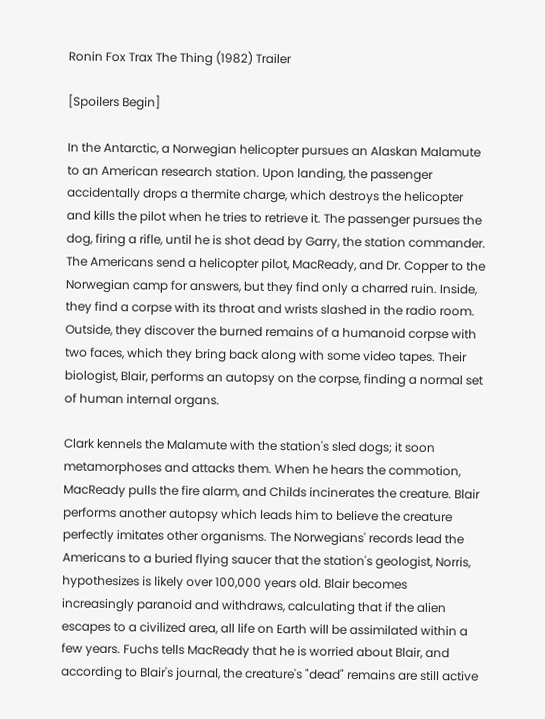Ronin Fox Trax The Thing (1982) Trailer

[Spoilers Begin]

In the Antarctic, a Norwegian helicopter pursues an Alaskan Malamute to an American research station. Upon landing, the passenger accidentally drops a thermite charge, which destroys the helicopter and kills the pilot when he tries to retrieve it. The passenger pursues the dog, firing a rifle, until he is shot dead by Garry, the station commander. The Americans send a helicopter pilot, MacReady, and Dr. Copper to the Norwegian camp for answers, but they find only a charred ruin. Inside, they find a corpse with its throat and wrists slashed in the radio room. Outside, they discover the burned remains of a humanoid corpse with two faces, which they bring back along with some video tapes. Their biologist, Blair, performs an autopsy on the corpse, finding a normal set of human internal organs.

Clark kennels the Malamute with the station's sled dogs; it soon metamorphoses and attacks them. When he hears the commotion, MacReady pulls the fire alarm, and Childs incinerates the creature. Blair performs another autopsy which leads him to believe the creature perfectly imitates other organisms. The Norwegians' records lead the Americans to a buried flying saucer that the station's geologist, Norris, hypothesizes is likely over 100,000 years old. Blair becomes increasingly paranoid and withdraws, calculating that if the alien escapes to a civilized area, all life on Earth will be assimilated within a few years. Fuchs tells MacReady that he is worried about Blair, and according to Blair's journal, the creature's "dead" remains are still active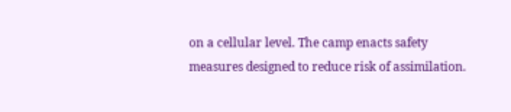on a cellular level. The camp enacts safety measures designed to reduce risk of assimilation.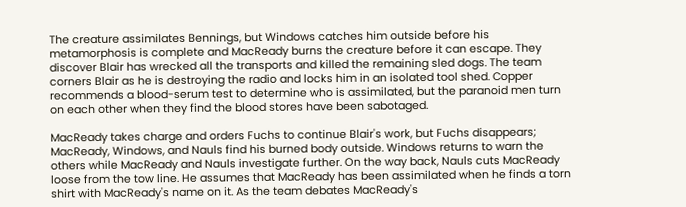The creature assimilates Bennings, but Windows catches him outside before his metamorphosis is complete and MacReady burns the creature before it can escape. They discover Blair has wrecked all the transports and killed the remaining sled dogs. The team corners Blair as he is destroying the radio and locks him in an isolated tool shed. Copper recommends a blood-serum test to determine who is assimilated, but the paranoid men turn on each other when they find the blood stores have been sabotaged.

MacReady takes charge and orders Fuchs to continue Blair's work, but Fuchs disappears; MacReady, Windows, and Nauls find his burned body outside. Windows returns to warn the others while MacReady and Nauls investigate further. On the way back, Nauls cuts MacReady loose from the tow line. He assumes that MacReady has been assimilated when he finds a torn shirt with MacReady's name on it. As the team debates MacReady's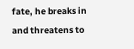fate, he breaks in and threatens to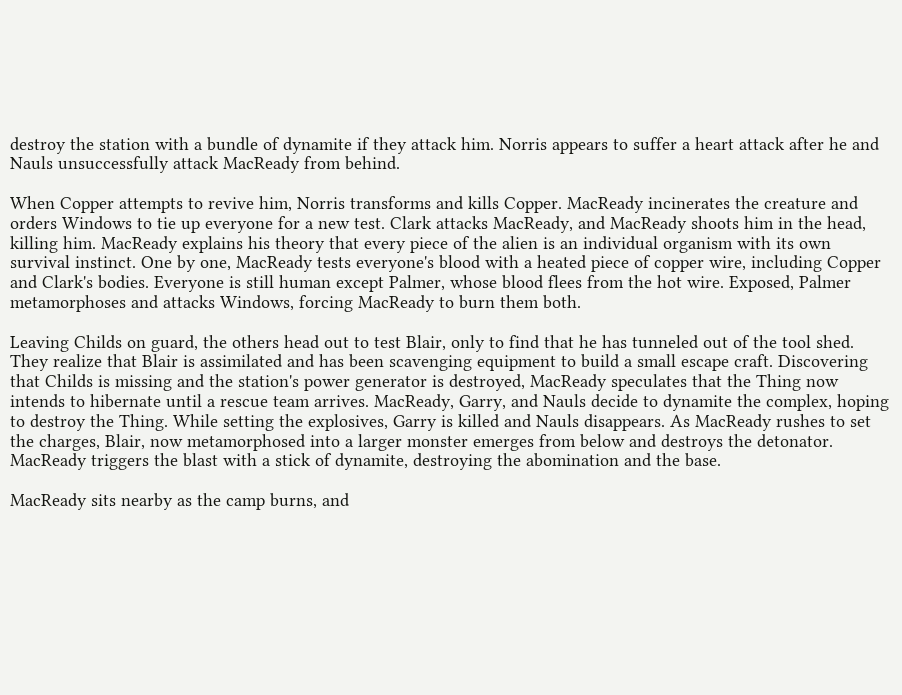destroy the station with a bundle of dynamite if they attack him. Norris appears to suffer a heart attack after he and Nauls unsuccessfully attack MacReady from behind.

When Copper attempts to revive him, Norris transforms and kills Copper. MacReady incinerates the creature and orders Windows to tie up everyone for a new test. Clark attacks MacReady, and MacReady shoots him in the head, killing him. MacReady explains his theory that every piece of the alien is an individual organism with its own survival instinct. One by one, MacReady tests everyone's blood with a heated piece of copper wire, including Copper and Clark's bodies. Everyone is still human except Palmer, whose blood flees from the hot wire. Exposed, Palmer metamorphoses and attacks Windows, forcing MacReady to burn them both.

Leaving Childs on guard, the others head out to test Blair, only to find that he has tunneled out of the tool shed. They realize that Blair is assimilated and has been scavenging equipment to build a small escape craft. Discovering that Childs is missing and the station's power generator is destroyed, MacReady speculates that the Thing now intends to hibernate until a rescue team arrives. MacReady, Garry, and Nauls decide to dynamite the complex, hoping to destroy the Thing. While setting the explosives, Garry is killed and Nauls disappears. As MacReady rushes to set the charges, Blair, now metamorphosed into a larger monster emerges from below and destroys the detonator. MacReady triggers the blast with a stick of dynamite, destroying the abomination and the base.

MacReady sits nearby as the camp burns, and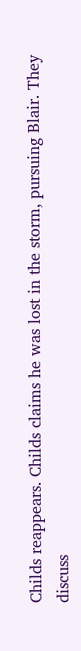Childs reappears. Childs claims he was lost in the storm, pursuing Blair. They discuss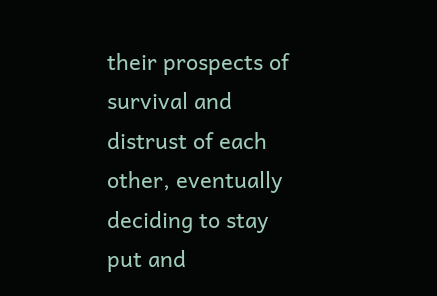their prospects of survival and distrust of each other, eventually deciding to stay put and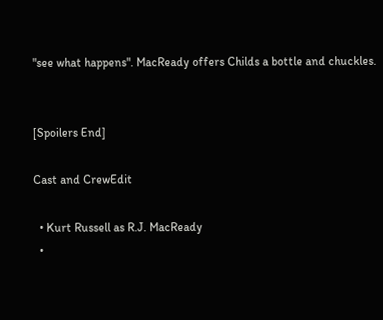"see what happens". MacReady offers Childs a bottle and chuckles.


[Spoilers End]

Cast and CrewEdit

  • Kurt Russell as R.J. MacReady
  •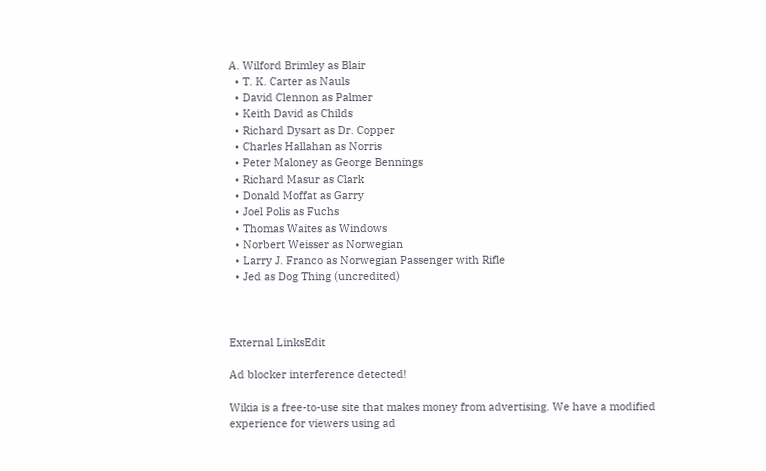A. Wilford Brimley as Blair
  • T. K. Carter as Nauls
  • David Clennon as Palmer
  • Keith David as Childs
  • Richard Dysart as Dr. Copper
  • Charles Hallahan as Norris
  • Peter Maloney as George Bennings
  • Richard Masur as Clark
  • Donald Moffat as Garry
  • Joel Polis as Fuchs
  • Thomas Waites as Windows
  • Norbert Weisser as Norwegian
  • Larry J. Franco as Norwegian Passenger with Rifle
  • Jed as Dog Thing (uncredited)



External LinksEdit

Ad blocker interference detected!

Wikia is a free-to-use site that makes money from advertising. We have a modified experience for viewers using ad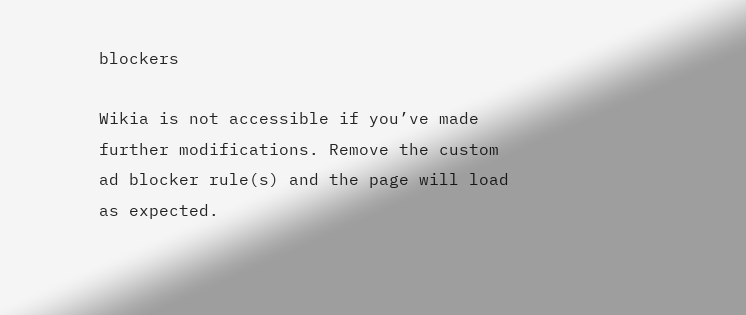blockers

Wikia is not accessible if you’ve made further modifications. Remove the custom ad blocker rule(s) and the page will load as expected.